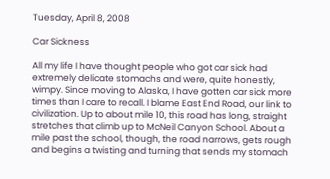Tuesday, April 8, 2008

Car Sickness

All my life I have thought people who got car sick had extremely delicate stomachs and were, quite honestly, wimpy. Since moving to Alaska, I have gotten car sick more times than I care to recall. I blame East End Road, our link to civilization. Up to about mile 10, this road has long, straight stretches that climb up to McNeil Canyon School. About a mile past the school, though, the road narrows, gets rough and begins a twisting and turning that sends my stomach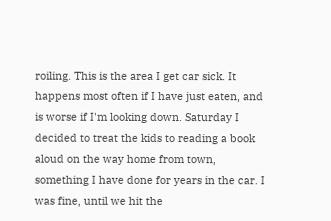roiling. This is the area I get car sick. It happens most often if I have just eaten, and is worse if I'm looking down. Saturday I decided to treat the kids to reading a book aloud on the way home from town, something I have done for years in the car. I was fine, until we hit the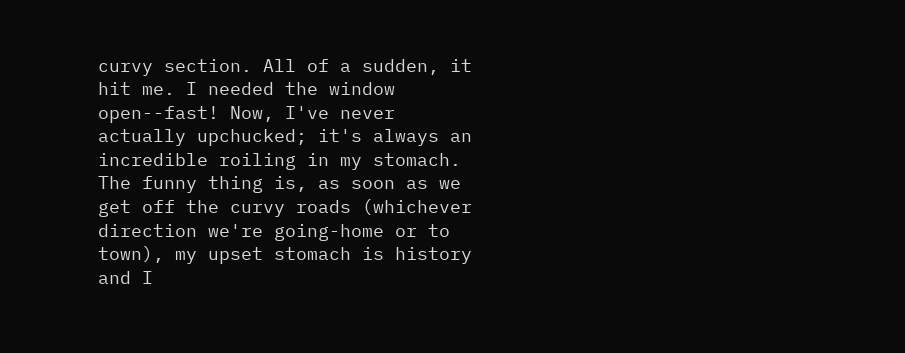curvy section. All of a sudden, it hit me. I needed the window open--fast! Now, I've never actually upchucked; it's always an incredible roiling in my stomach. The funny thing is, as soon as we get off the curvy roads (whichever direction we're going-home or to town), my upset stomach is history and I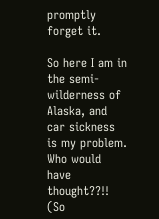promptly forget it.

So here I am in the semi-wilderness of Alaska, and car sickness is my problem. Who would have thought??!! (So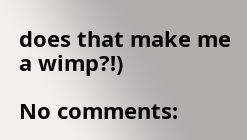does that make me a wimp?!)

No comments: